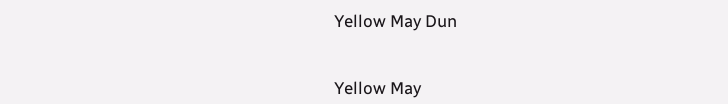Yellow May Dun


Yellow May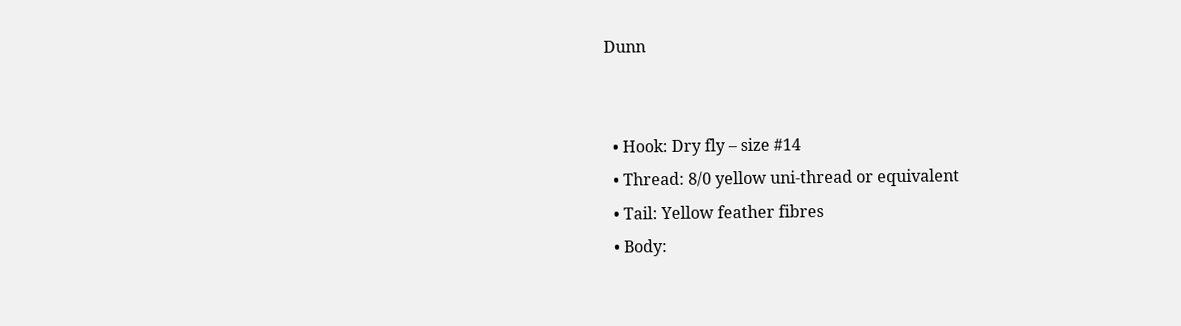Dunn


  • Hook: Dry fly – size #14
  • Thread: 8/0 yellow uni-thread or equivalent
  • Tail: Yellow feather fibres
  • Body: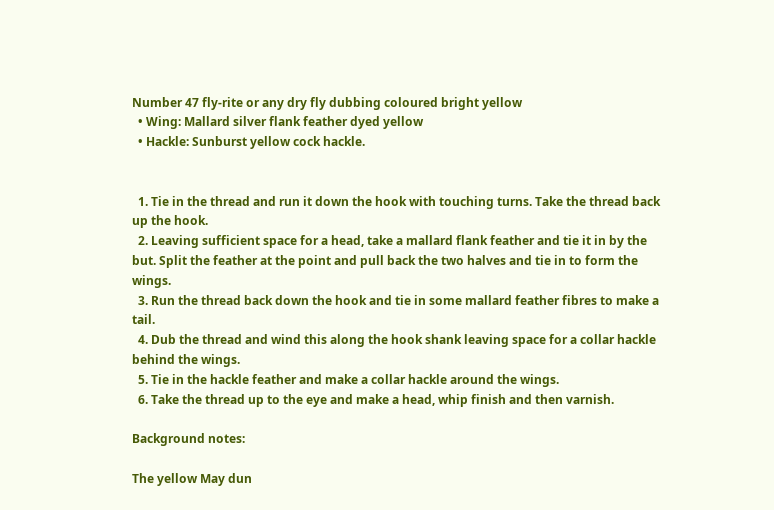Number 47 fly-rite or any dry fly dubbing coloured bright yellow
  • Wing: Mallard silver flank feather dyed yellow
  • Hackle: Sunburst yellow cock hackle.


  1. Tie in the thread and run it down the hook with touching turns. Take the thread back up the hook.
  2. Leaving sufficient space for a head, take a mallard flank feather and tie it in by the but. Split the feather at the point and pull back the two halves and tie in to form the wings.
  3. Run the thread back down the hook and tie in some mallard feather fibres to make a tail.
  4. Dub the thread and wind this along the hook shank leaving space for a collar hackle behind the wings.
  5. Tie in the hackle feather and make a collar hackle around the wings.
  6. Take the thread up to the eye and make a head, whip finish and then varnish.

Background notes:

The yellow May dun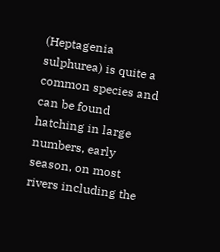(Heptagenia sulphurea) is quite a common species and can be found hatching in large numbers, early season, on most rivers including the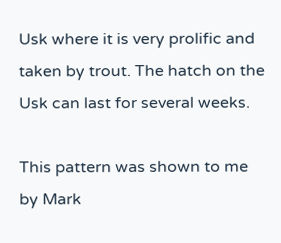Usk where it is very prolific and taken by trout. The hatch on the Usk can last for several weeks.

This pattern was shown to me by Mark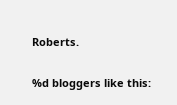Roberts.

%d bloggers like this: